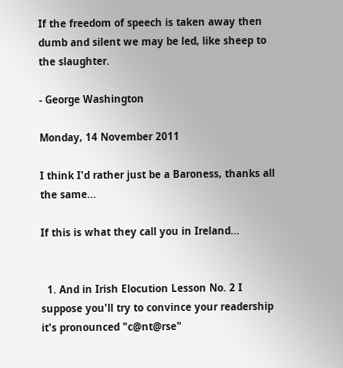If the freedom of speech is taken away then dumb and silent we may be led, like sheep to the slaughter.

- George Washington

Monday, 14 November 2011

I think I'd rather just be a Baroness, thanks all the same...

If this is what they call you in Ireland...


  1. And in Irish Elocution Lesson No. 2 I suppose you'll try to convince your readership it's pronounced "c@nt@rse"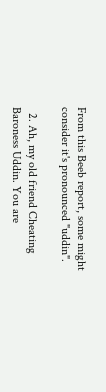From this Beeb report, some might consider it's pronounced "uddin".

  2. Ah, my old friend Cheating Baroness Uddin. You are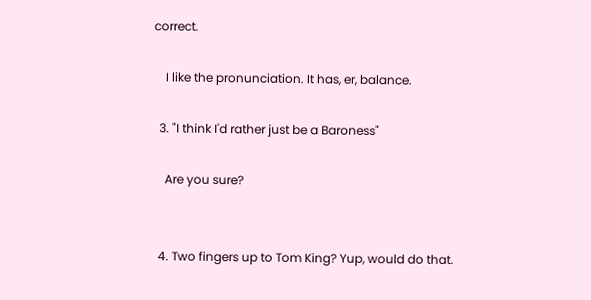correct.

    I like the pronunciation. It has, er, balance.

  3. "I think I'd rather just be a Baroness"

    Are you sure?


  4. Two fingers up to Tom King? Yup, would do that.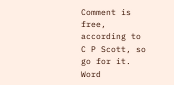Comment is free, according to C P Scott, so go for it. Word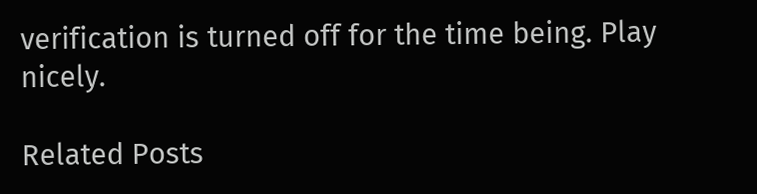verification is turned off for the time being. Play nicely.

Related Posts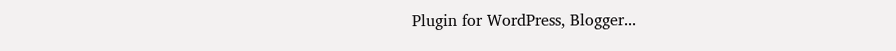Plugin for WordPress, Blogger...